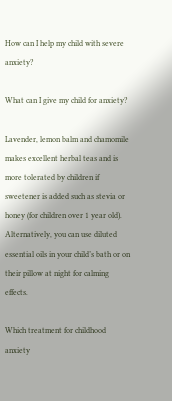How can I help my child with severe anxiety?

What can I give my child for anxiety?

Lavender, lemon balm and chamomile makes excellent herbal teas and is more tolerated by children if sweetener is added such as stevia or honey (for children over 1 year old). Alternatively, you can use diluted essential oils in your child’s bath or on their pillow at night for calming effects.

Which treatment for childhood anxiety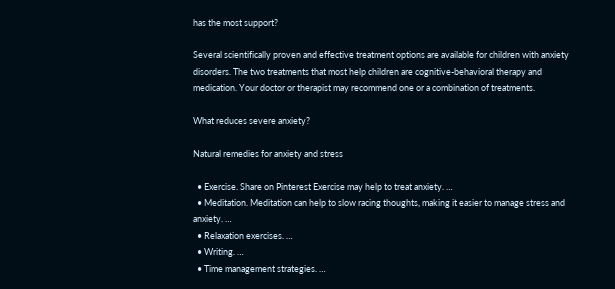has the most support?

Several scientifically proven and effective treatment options are available for children with anxiety disorders. The two treatments that most help children are cognitive-behavioral therapy and medication. Your doctor or therapist may recommend one or a combination of treatments.

What reduces severe anxiety?

Natural remedies for anxiety and stress

  • Exercise. Share on Pinterest Exercise may help to treat anxiety. …
  • Meditation. Meditation can help to slow racing thoughts, making it easier to manage stress and anxiety. …
  • Relaxation exercises. …
  • Writing. …
  • Time management strategies. …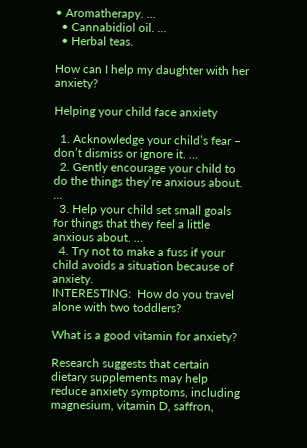• Aromatherapy. …
  • Cannabidiol oil. …
  • Herbal teas.

How can I help my daughter with her anxiety?

Helping your child face anxiety

  1. Acknowledge your child’s fear – don’t dismiss or ignore it. …
  2. Gently encourage your child to do the things they’re anxious about. …
  3. Help your child set small goals for things that they feel a little anxious about. …
  4. Try not to make a fuss if your child avoids a situation because of anxiety.
INTERESTING:  How do you travel alone with two toddlers?

What is a good vitamin for anxiety?

Research suggests that certain dietary supplements may help reduce anxiety symptoms, including magnesium, vitamin D, saffron,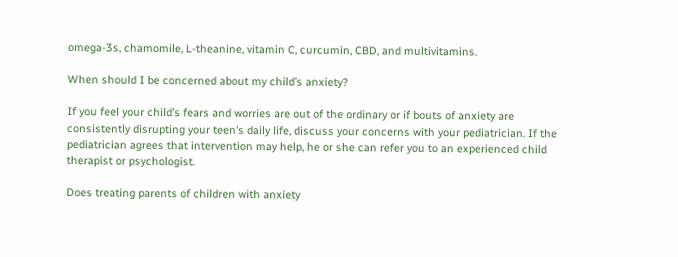omega-3s, chamomile, L-theanine, vitamin C, curcumin, CBD, and multivitamins.

When should I be concerned about my child’s anxiety?

If you feel your child’s fears and worries are out of the ordinary or if bouts of anxiety are consistently disrupting your teen’s daily life, discuss your concerns with your pediatrician. If the pediatrician agrees that intervention may help, he or she can refer you to an experienced child therapist or psychologist.

Does treating parents of children with anxiety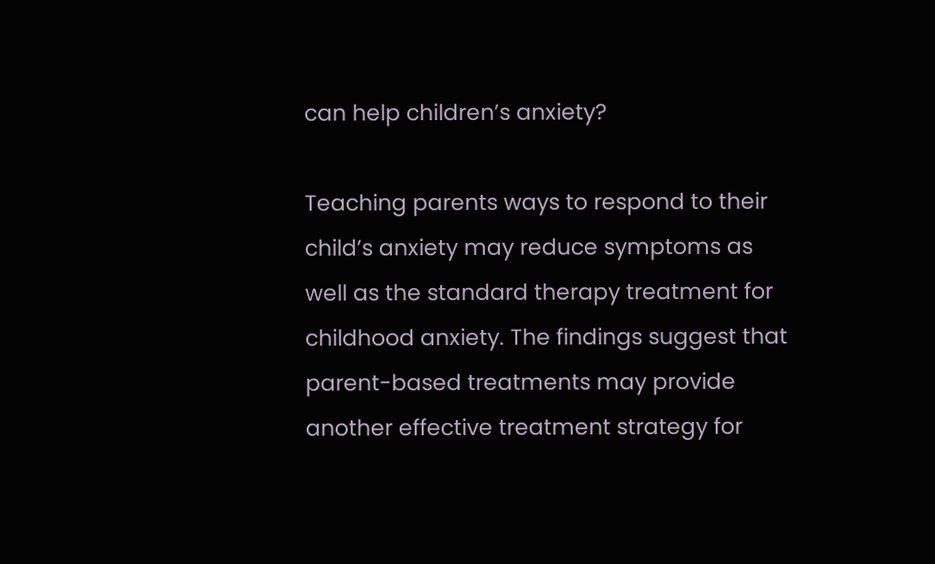can help children’s anxiety?

Teaching parents ways to respond to their child’s anxiety may reduce symptoms as well as the standard therapy treatment for childhood anxiety. The findings suggest that parent-based treatments may provide another effective treatment strategy for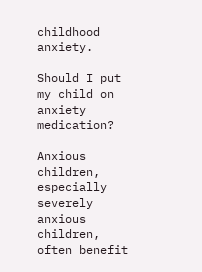childhood anxiety.

Should I put my child on anxiety medication?

Anxious children, especially severely anxious children, often benefit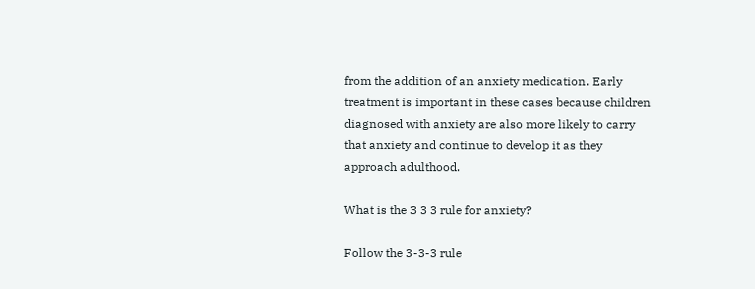from the addition of an anxiety medication. Early treatment is important in these cases because children diagnosed with anxiety are also more likely to carry that anxiety and continue to develop it as they approach adulthood.

What is the 3 3 3 rule for anxiety?

Follow the 3-3-3 rule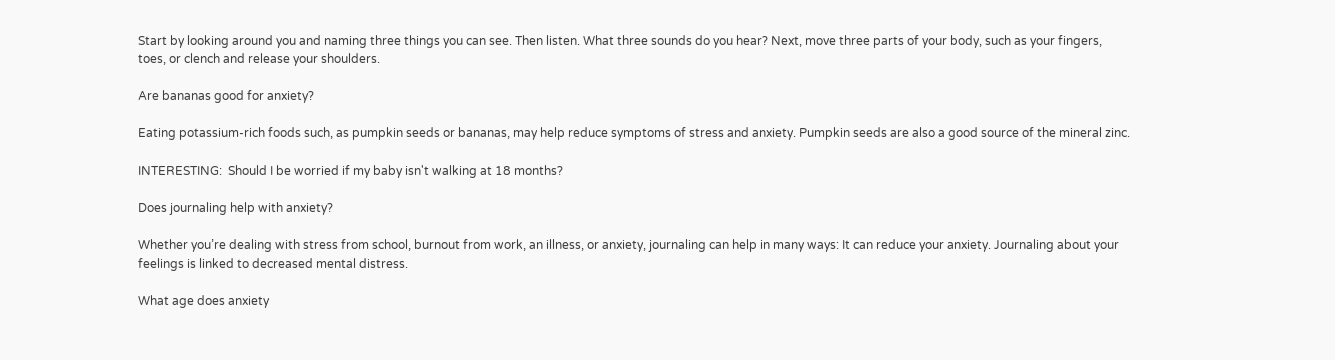Start by looking around you and naming three things you can see. Then listen. What three sounds do you hear? Next, move three parts of your body, such as your fingers, toes, or clench and release your shoulders.

Are bananas good for anxiety?

Eating potassium-rich foods such, as pumpkin seeds or bananas, may help reduce symptoms of stress and anxiety. Pumpkin seeds are also a good source of the mineral zinc.

INTERESTING:  Should I be worried if my baby isn't walking at 18 months?

Does journaling help with anxiety?

Whether you’re dealing with stress from school, burnout from work, an illness, or anxiety, journaling can help in many ways: It can reduce your anxiety. Journaling about your feelings is linked to decreased mental distress.

What age does anxiety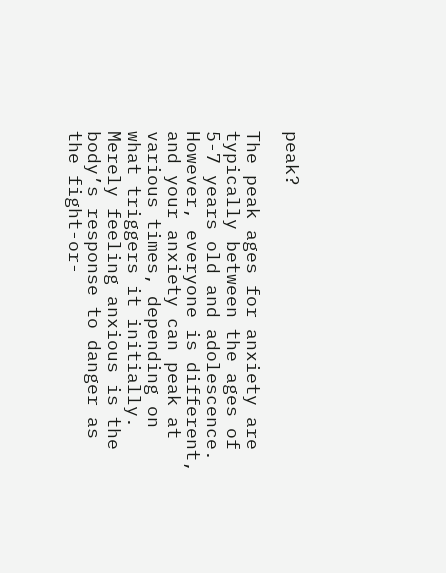peak?

The peak ages for anxiety are typically between the ages of 5-7 years old and adolescence. However, everyone is different, and your anxiety can peak at various times, depending on what triggers it initially. Merely feeling anxious is the body’s response to danger as the fight-or-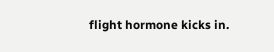flight hormone kicks in.